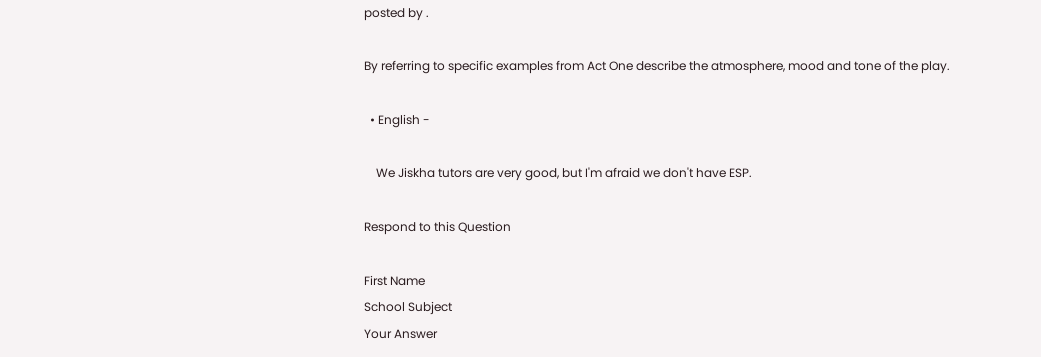posted by .

By referring to specific examples from Act One describe the atmosphere, mood and tone of the play.

  • English -

    We Jiskha tutors are very good, but I'm afraid we don't have ESP.

Respond to this Question

First Name
School Subject
Your Answer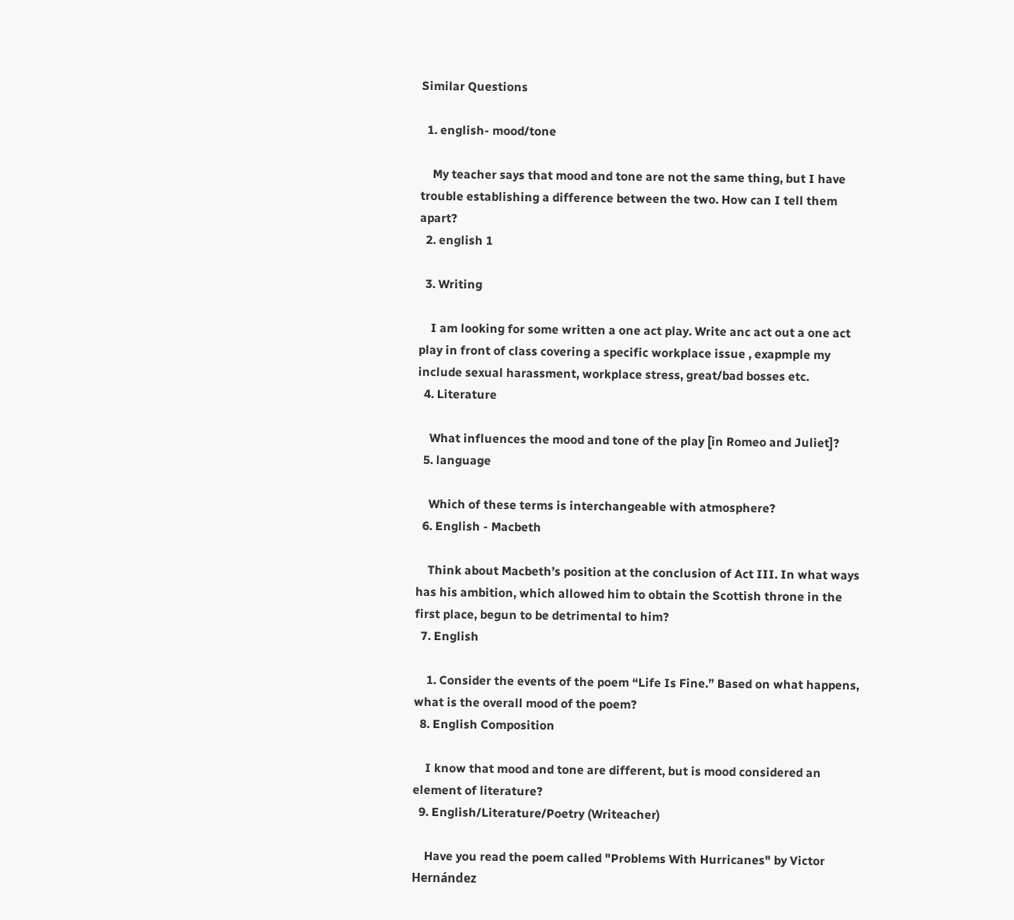Similar Questions

  1. english- mood/tone

    My teacher says that mood and tone are not the same thing, but I have trouble establishing a difference between the two. How can I tell them apart?
  2. english 1

  3. Writing

    I am looking for some written a one act play. Write anc act out a one act play in front of class covering a specific workplace issue , exapmple my include sexual harassment, workplace stress, great/bad bosses etc.
  4. Literature

    What influences the mood and tone of the play [in Romeo and Juliet]?
  5. language

    Which of these terms is interchangeable with atmosphere?
  6. English - Macbeth

    Think about Macbeth’s position at the conclusion of Act III. In what ways has his ambition, which allowed him to obtain the Scottish throne in the first place, begun to be detrimental to him?
  7. English

    1. Consider the events of the poem “Life Is Fine.” Based on what happens, what is the overall mood of the poem?
  8. English Composition

    I know that mood and tone are different, but is mood considered an element of literature?
  9. English/Literature/Poetry (Writeacher)

    Have you read the poem called "Problems With Hurricanes" by Victor Hernández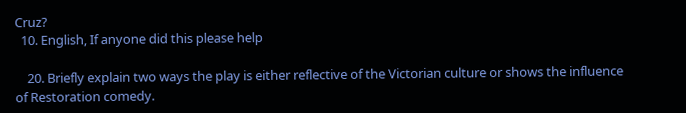Cruz?
  10. English, If anyone did this please help

    20. Briefly explain two ways the play is either reflective of the Victorian culture or shows the influence of Restoration comedy.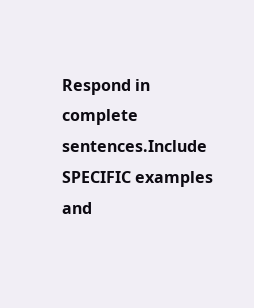Respond in complete sentences.Include SPECIFIC examples and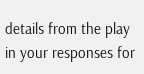details from the play in your responses for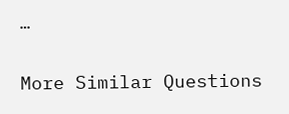…

More Similar Questions